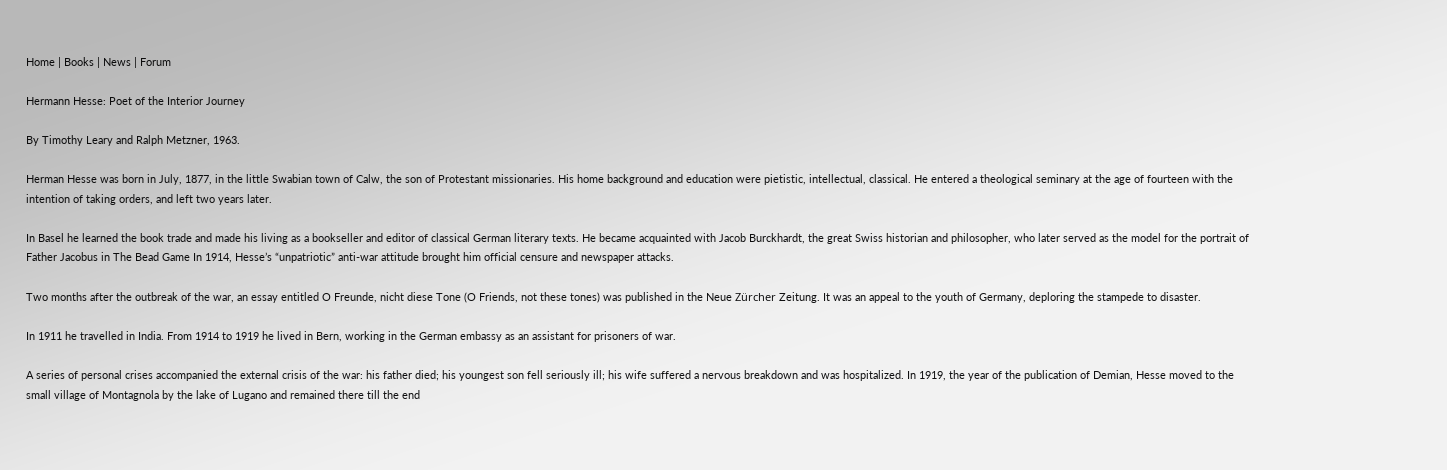Home | Books | News | Forum

Hermann Hesse: Poet of the Interior Journey

By Timothy Leary and Ralph Metzner, 1963.

Herman Hesse was born in July, 1877, in the little Swabian town of Calw, the son of Protestant missionaries. His home background and education were pietistic, intellectual, classical. He entered a theological seminary at the age of fourteen with the intention of taking orders, and left two years later.

In Basel he learned the book trade and made his living as a bookseller and editor of classical German literary texts. He became acquainted with Jacob Burckhardt, the great Swiss historian and philosopher, who later served as the model for the portrait of Father Jacobus in The Bead Game In 1914, Hesse’s “unpatriotic” anti-war attitude brought him official censure and newspaper attacks.

Two months after the outbreak of the war, an essay entitled O Freunde, nicht diese Tone (O Friends, not these tones) was published in the Neue Zürcher Zeitung. It was an appeal to the youth of Germany, deploring the stampede to disaster.

In 1911 he travelled in India. From 1914 to 1919 he lived in Bern, working in the German embassy as an assistant for prisoners of war.

A series of personal crises accompanied the external crisis of the war: his father died; his youngest son fell seriously ill; his wife suffered a nervous breakdown and was hospitalized. In 1919, the year of the publication of Demian, Hesse moved to the small village of Montagnola by the lake of Lugano and remained there till the end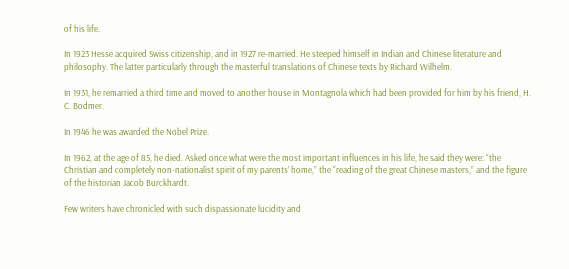of his life.

In 1923 Hesse acquired Swiss citizenship, and in 1927 re-married. He steeped himself in Indian and Chinese literature and philosophy. The latter particularly through the masterful translations of Chinese texts by Richard Wilhelm.

In 1931, he remarried a third time and moved to another house in Montagnola which had been provided for him by his friend, H. C. Bodmer.

In 1946 he was awarded the Nobel Prize.

In 1962, at the age of 85, he died. Asked once what were the most important influences in his life, he said they were: “the Christian and completely non-nationalist spirit of my parents’ home,” the “reading of the great Chinese masters,” and the figure of the historian Jacob Burckhardt.

Few writers have chronicled with such dispassionate lucidity and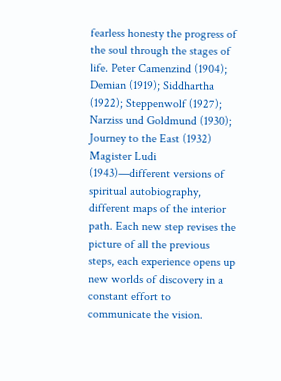fearless honesty the progress of the soul through the stages of life. Peter Camenzind (1904); Demian (1919); Siddhartha (1922); Steppenwolf (1927); Narziss und Goldmund (1930); Journey to the East (1932) Magister Ludi (1943)—different versions of spiritual autobiography, different maps of the interior path. Each new step revises the picture of all the previous steps, each experience opens up new worlds of discovery in a constant effort to communicate the vision.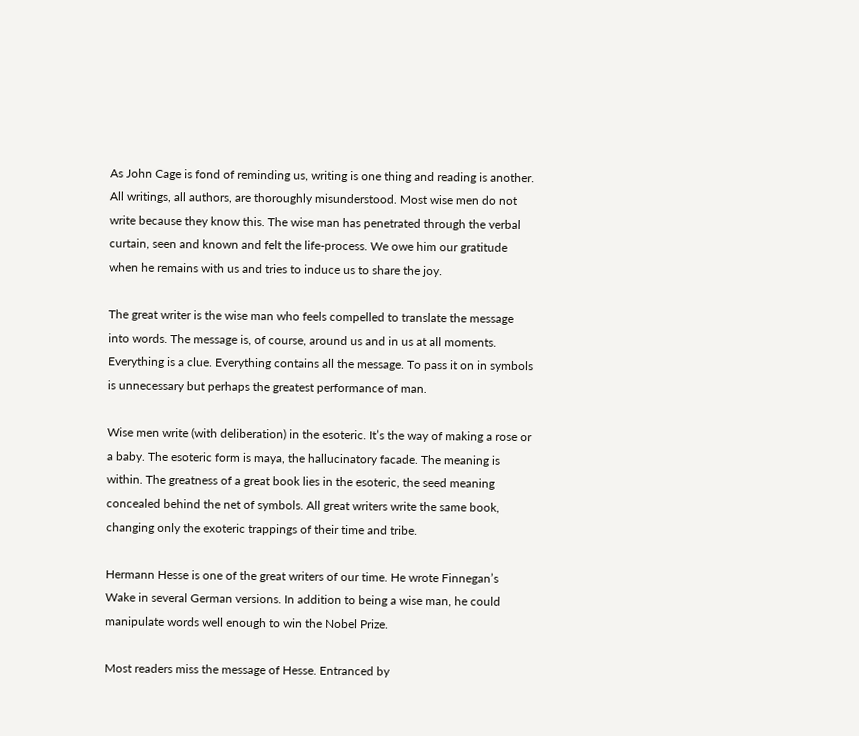As John Cage is fond of reminding us, writing is one thing and reading is another. All writings, all authors, are thoroughly misunderstood. Most wise men do not write because they know this. The wise man has penetrated through the verbal curtain, seen and known and felt the life-process. We owe him our gratitude when he remains with us and tries to induce us to share the joy.

The great writer is the wise man who feels compelled to translate the message into words. The message is, of course, around us and in us at all moments. Everything is a clue. Everything contains all the message. To pass it on in symbols is unnecessary but perhaps the greatest performance of man.

Wise men write (with deliberation) in the esoteric. It’s the way of making a rose or a baby. The esoteric form is maya, the hallucinatory facade. The meaning is within. The greatness of a great book lies in the esoteric, the seed meaning concealed behind the net of symbols. All great writers write the same book, changing only the exoteric trappings of their time and tribe.

Hermann Hesse is one of the great writers of our time. He wrote Finnegan’s Wake in several German versions. In addition to being a wise man, he could manipulate words well enough to win the Nobel Prize.

Most readers miss the message of Hesse. Entranced by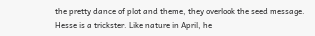the pretty dance of plot and theme, they overlook the seed message. Hesse is a trickster. Like nature in April, he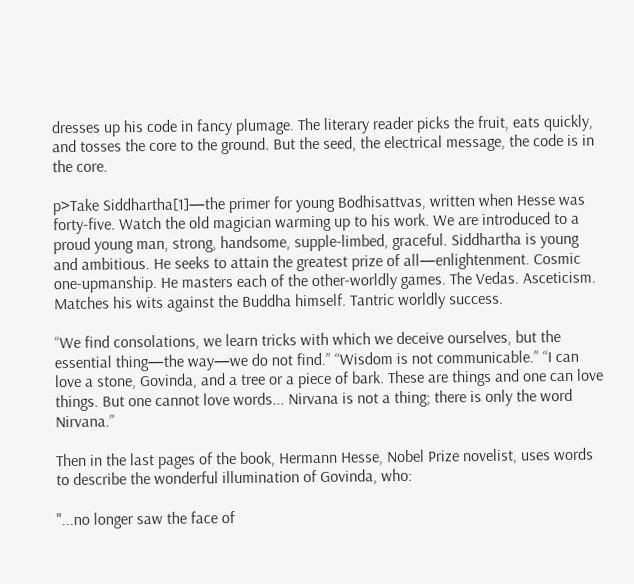dresses up his code in fancy plumage. The literary reader picks the fruit, eats quickly, and tosses the core to the ground. But the seed, the electrical message, the code is in the core.

p>Take Siddhartha[1]—the primer for young Bodhisattvas, written when Hesse was forty-five. Watch the old magician warming up to his work. We are introduced to a proud young man, strong, handsome, supple-limbed, graceful. Siddhartha is young and ambitious. He seeks to attain the greatest prize of all—enlightenment. Cosmic one-upmanship. He masters each of the other-worldly games. The Vedas. Asceticism. Matches his wits against the Buddha himself. Tantric worldly success.

“We find consolations, we learn tricks with which we deceive ourselves, but the essential thing—the way—we do not find.” “Wisdom is not communicable.” “I can love a stone, Govinda, and a tree or a piece of bark. These are things and one can love things. But one cannot love words... Nirvana is not a thing; there is only the word Nirvana.”

Then in the last pages of the book, Hermann Hesse, Nobel Prize novelist, uses words to describe the wonderful illumination of Govinda, who:

"...no longer saw the face of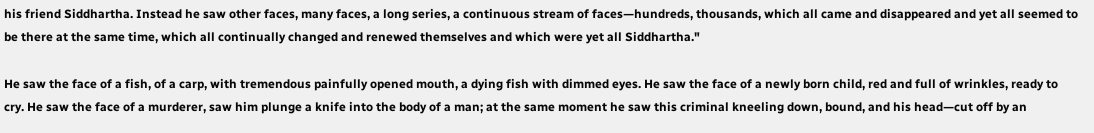his friend Siddhartha. Instead he saw other faces, many faces, a long series, a continuous stream of faces—hundreds, thousands, which all came and disappeared and yet all seemed to be there at the same time, which all continually changed and renewed themselves and which were yet all Siddhartha."

He saw the face of a fish, of a carp, with tremendous painfully opened mouth, a dying fish with dimmed eyes. He saw the face of a newly born child, red and full of wrinkles, ready to cry. He saw the face of a murderer, saw him plunge a knife into the body of a man; at the same moment he saw this criminal kneeling down, bound, and his head—cut off by an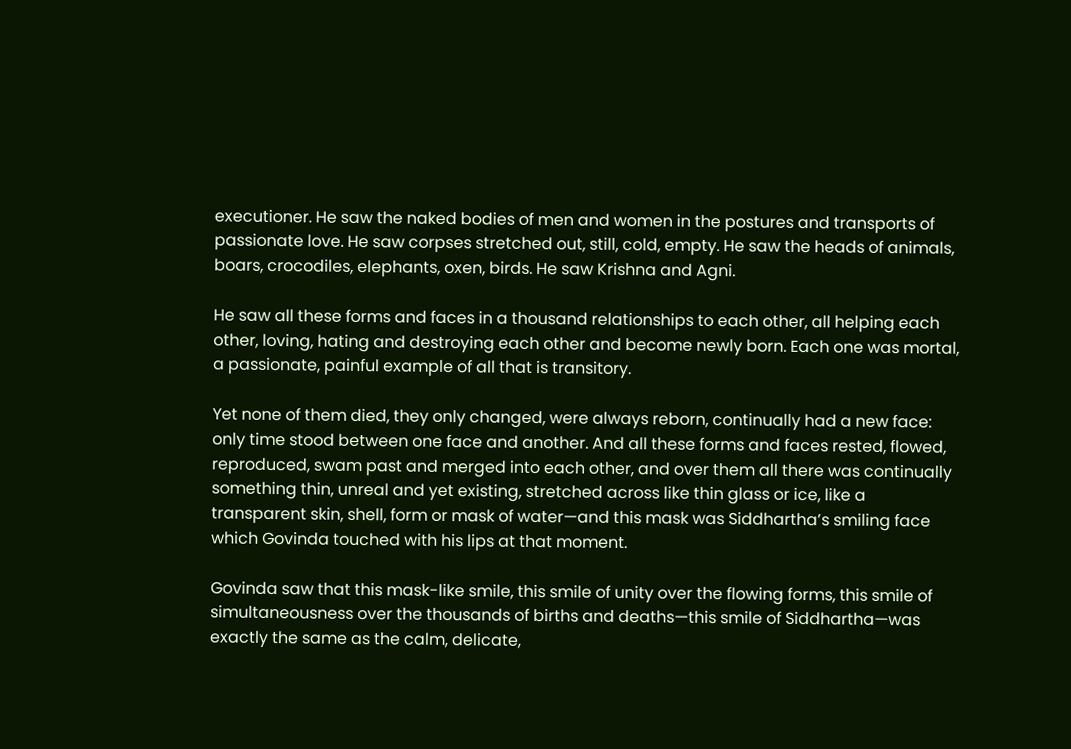executioner. He saw the naked bodies of men and women in the postures and transports of passionate love. He saw corpses stretched out, still, cold, empty. He saw the heads of animals, boars, crocodiles, elephants, oxen, birds. He saw Krishna and Agni.

He saw all these forms and faces in a thousand relationships to each other, all helping each other, loving, hating and destroying each other and become newly born. Each one was mortal, a passionate, painful example of all that is transitory.

Yet none of them died, they only changed, were always reborn, continually had a new face: only time stood between one face and another. And all these forms and faces rested, flowed, reproduced, swam past and merged into each other, and over them all there was continually something thin, unreal and yet existing, stretched across like thin glass or ice, like a transparent skin, shell, form or mask of water—and this mask was Siddhartha’s smiling face which Govinda touched with his lips at that moment.

Govinda saw that this mask-like smile, this smile of unity over the flowing forms, this smile of simultaneousness over the thousands of births and deaths—this smile of Siddhartha—was exactly the same as the calm, delicate,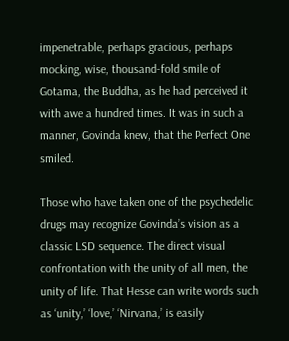impenetrable, perhaps gracious, perhaps mocking, wise, thousand-fold smile of Gotama, the Buddha, as he had perceived it with awe a hundred times. It was in such a manner, Govinda knew, that the Perfect One smiled.

Those who have taken one of the psychedelic drugs may recognize Govinda’s vision as a classic LSD sequence. The direct visual confrontation with the unity of all men, the unity of life. That Hesse can write words such as ‘unity,’ ‘love,’ ‘Nirvana,’ is easily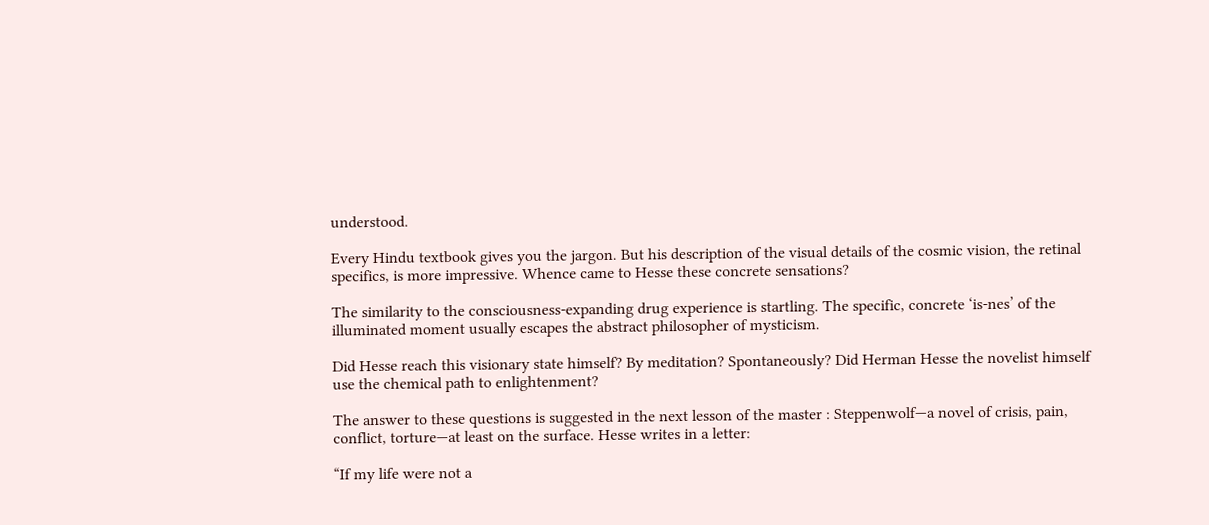understood.

Every Hindu textbook gives you the jargon. But his description of the visual details of the cosmic vision, the retinal specifics, is more impressive. Whence came to Hesse these concrete sensations?

The similarity to the consciousness-expanding drug experience is startling. The specific, concrete ‘is-nes’ of the illuminated moment usually escapes the abstract philosopher of mysticism.

Did Hesse reach this visionary state himself? By meditation? Spontaneously? Did Herman Hesse the novelist himself use the chemical path to enlightenment?

The answer to these questions is suggested in the next lesson of the master : Steppenwolf—a novel of crisis, pain, conflict, torture—at least on the surface. Hesse writes in a letter:

“If my life were not a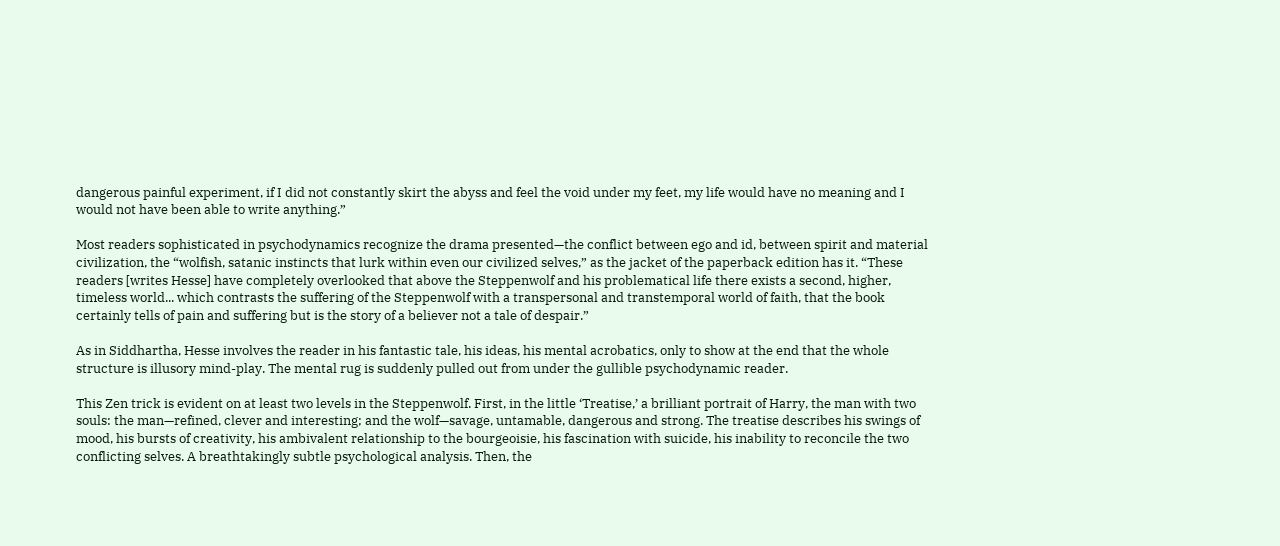dangerous painful experiment, if I did not constantly skirt the abyss and feel the void under my feet, my life would have no meaning and I would not have been able to write anything.”

Most readers sophisticated in psychodynamics recognize the drama presented—the conflict between ego and id, between spirit and material civilization, the “wolfish, satanic instincts that lurk within even our civilized selves,” as the jacket of the paperback edition has it. “These readers [writes Hesse] have completely overlooked that above the Steppenwolf and his problematical life there exists a second, higher, timeless world... which contrasts the suffering of the Steppenwolf with a transpersonal and transtemporal world of faith, that the book certainly tells of pain and suffering but is the story of a believer not a tale of despair.”

As in Siddhartha, Hesse involves the reader in his fantastic tale, his ideas, his mental acrobatics, only to show at the end that the whole structure is illusory mind-play. The mental rug is suddenly pulled out from under the gullible psychodynamic reader.

This Zen trick is evident on at least two levels in the Steppenwolf. First, in the little ‘Treatise,’ a brilliant portrait of Harry, the man with two souls: the man—refined, clever and interesting; and the wolf—savage, untamable, dangerous and strong. The treatise describes his swings of mood, his bursts of creativity, his ambivalent relationship to the bourgeoisie, his fascination with suicide, his inability to reconcile the two conflicting selves. A breathtakingly subtle psychological analysis. Then, the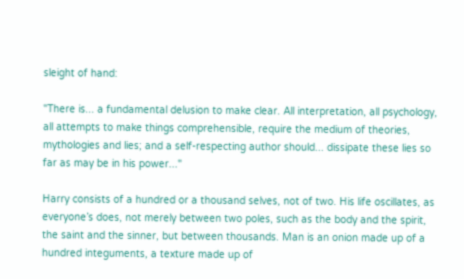sleight of hand:

"There is... a fundamental delusion to make clear. All interpretation, all psychology, all attempts to make things comprehensible, require the medium of theories, mythologies and lies; and a self-respecting author should... dissipate these lies so far as may be in his power..."

Harry consists of a hundred or a thousand selves, not of two. His life oscillates, as everyone’s does, not merely between two poles, such as the body and the spirit, the saint and the sinner, but between thousands. Man is an onion made up of a hundred integuments, a texture made up of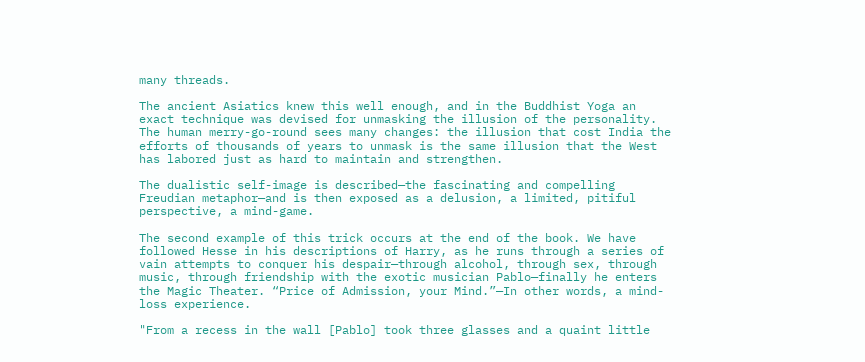many threads.

The ancient Asiatics knew this well enough, and in the Buddhist Yoga an exact technique was devised for unmasking the illusion of the personality. The human merry-go-round sees many changes: the illusion that cost India the efforts of thousands of years to unmask is the same illusion that the West has labored just as hard to maintain and strengthen.

The dualistic self-image is described—the fascinating and compelling Freudian metaphor—and is then exposed as a delusion, a limited, pitiful perspective, a mind-game.

The second example of this trick occurs at the end of the book. We have followed Hesse in his descriptions of Harry, as he runs through a series of vain attempts to conquer his despair—through alcohol, through sex, through music, through friendship with the exotic musician Pablo—finally he enters the Magic Theater. “Price of Admission, your Mind.”—In other words, a mind-loss experience.

"From a recess in the wall [Pablo] took three glasses and a quaint little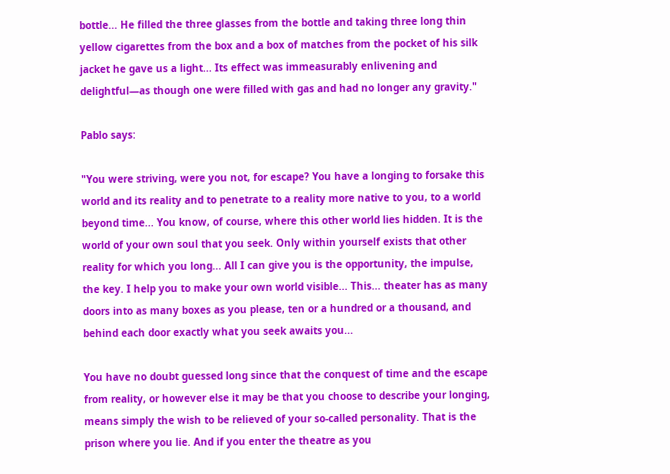bottle... He filled the three glasses from the bottle and taking three long thin yellow cigarettes from the box and a box of matches from the pocket of his silk jacket he gave us a light... Its effect was immeasurably enlivening and delightful—as though one were filled with gas and had no longer any gravity."

Pablo says:

"You were striving, were you not, for escape? You have a longing to forsake this world and its reality and to penetrate to a reality more native to you, to a world beyond time... You know, of course, where this other world lies hidden. It is the world of your own soul that you seek. Only within yourself exists that other reality for which you long... All I can give you is the opportunity, the impulse, the key. I help you to make your own world visible... This... theater has as many doors into as many boxes as you please, ten or a hundred or a thousand, and behind each door exactly what you seek awaits you...

You have no doubt guessed long since that the conquest of time and the escape from reality, or however else it may be that you choose to describe your longing, means simply the wish to be relieved of your so-called personality. That is the prison where you lie. And if you enter the theatre as you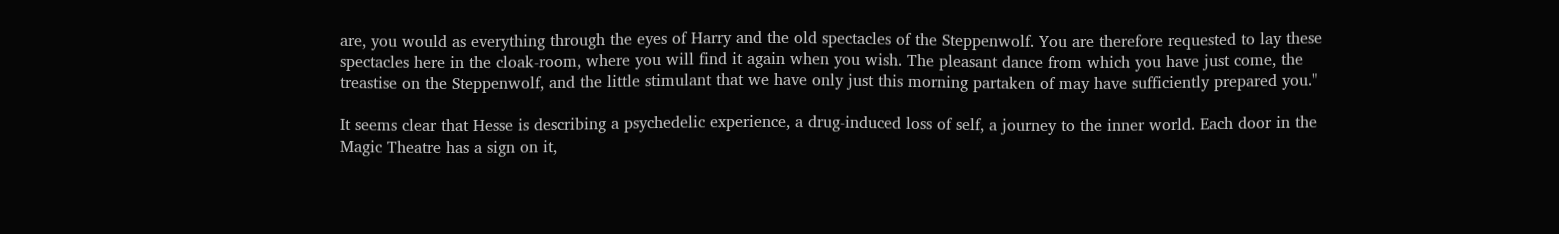are, you would as everything through the eyes of Harry and the old spectacles of the Steppenwolf. You are therefore requested to lay these spectacles here in the cloak-room, where you will find it again when you wish. The pleasant dance from which you have just come, the treastise on the Steppenwolf, and the little stimulant that we have only just this morning partaken of may have sufficiently prepared you."

It seems clear that Hesse is describing a psychedelic experience, a drug-induced loss of self, a journey to the inner world. Each door in the Magic Theatre has a sign on it,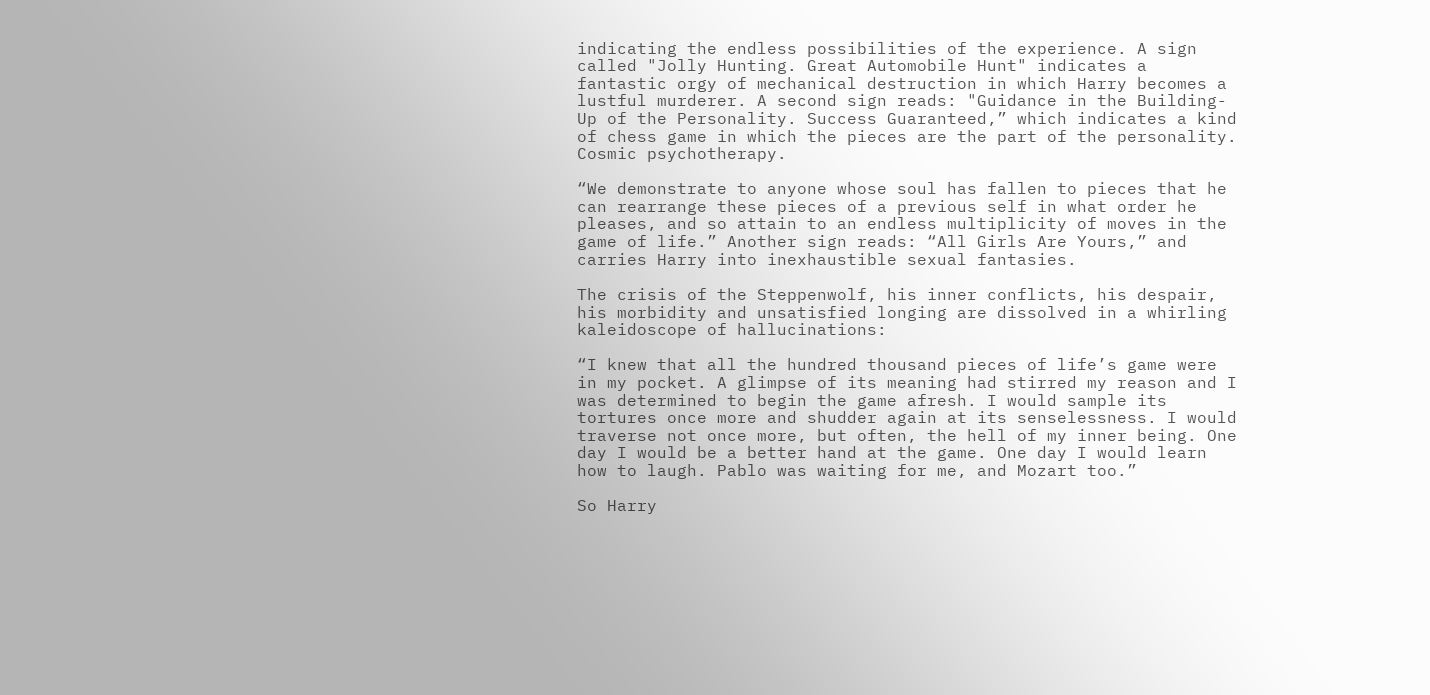indicating the endless possibilities of the experience. A sign called "Jolly Hunting. Great Automobile Hunt" indicates a fantastic orgy of mechanical destruction in which Harry becomes a lustful murderer. A second sign reads: "Guidance in the Building-Up of the Personality. Success Guaranteed,” which indicates a kind of chess game in which the pieces are the part of the personality. Cosmic psychotherapy.

“We demonstrate to anyone whose soul has fallen to pieces that he can rearrange these pieces of a previous self in what order he pleases, and so attain to an endless multiplicity of moves in the game of life.” Another sign reads: “All Girls Are Yours,” and carries Harry into inexhaustible sexual fantasies.

The crisis of the Steppenwolf, his inner conflicts, his despair, his morbidity and unsatisfied longing are dissolved in a whirling kaleidoscope of hallucinations:

“I knew that all the hundred thousand pieces of life’s game were in my pocket. A glimpse of its meaning had stirred my reason and I was determined to begin the game afresh. I would sample its tortures once more and shudder again at its senselessness. I would traverse not once more, but often, the hell of my inner being. One day I would be a better hand at the game. One day I would learn how to laugh. Pablo was waiting for me, and Mozart too.”

So Harry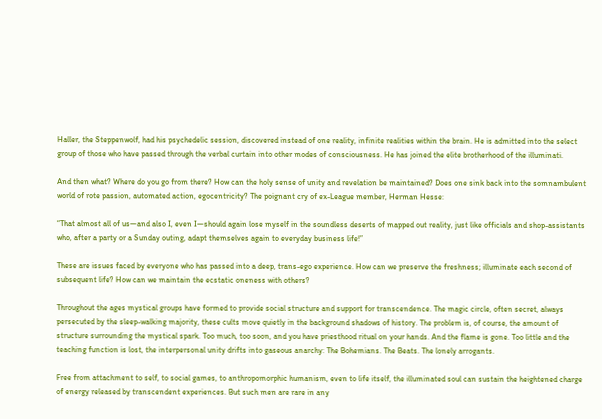Haller, the Steppenwolf, had his psychedelic session, discovered instead of one reality, infinite realities within the brain. He is admitted into the select group of those who have passed through the verbal curtain into other modes of consciousness. He has joined the elite brotherhood of the illuminati.

And then what? Where do you go from there? How can the holy sense of unity and revelation be maintained? Does one sink back into the somnambulent world of rote passion, automated action, egocentricity? The poignant cry of ex-League member, Herman Hesse:

“That almost all of us—and also I, even I—should again lose myself in the soundless deserts of mapped out reality, just like officials and shop-assistants who, after a party or a Sunday outing, adapt themselves again to everyday business life!”

These are issues faced by everyone who has passed into a deep, trans-ego experience. How can we preserve the freshness; illuminate each second of subsequent life? How can we maintain the ecstatic oneness with others?

Throughout the ages mystical groups have formed to provide social structure and support for transcendence. The magic circle, often secret, always persecuted by the sleep-walking majority, these cults move quietly in the background shadows of history. The problem is, of course, the amount of structure surrounding the mystical spark. Too much, too soon, and you have priesthood ritual on your hands. And the flame is gone. Too little and the teaching function is lost, the interpersonal unity drifts into gaseous anarchy: The Bohemians. The Beats. The lonely arrogants.

Free from attachment to self, to social games, to anthropomorphic humanism, even to life itself, the illuminated soul can sustain the heightened charge of energy released by transcendent experiences. But such men are rare in any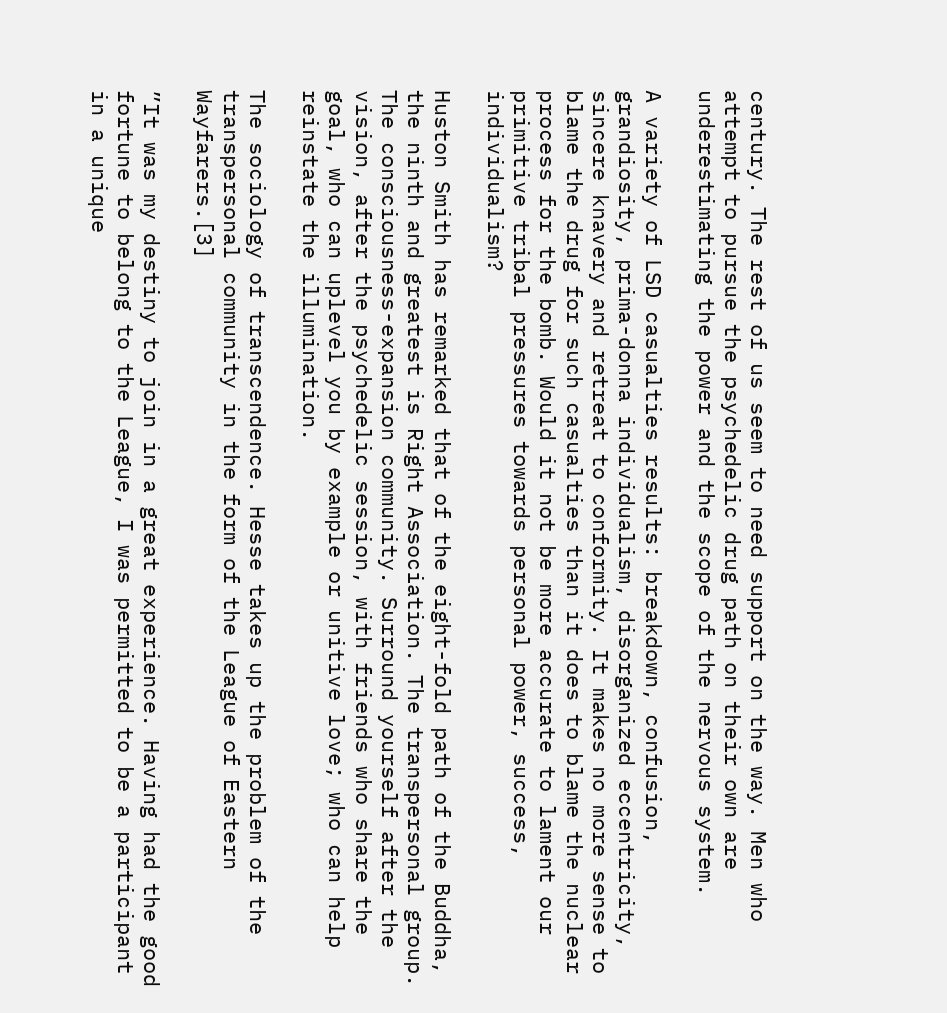century. The rest of us seem to need support on the way. Men who attempt to pursue the psychedelic drug path on their own are underestimating the power and the scope of the nervous system.

A variety of LSD casualties results: breakdown, confusion, grandiosity, prima-donna individualism, disorganized eccentricity, sincere knavery and retreat to conformity. It makes no more sense to blame the drug for such casualties than it does to blame the nuclear process for the bomb. Would it not be more accurate to lament our primitive tribal pressures towards personal power, success, individualism?

Huston Smith has remarked that of the eight-fold path of the Buddha, the ninth and greatest is Right Association. The transpersonal group. The consciousness-expansion community. Surround yourself after the vision, after the psychedelic session, with friends who share the goal, who can uplevel you by example or unitive love; who can help reinstate the illumination.

The sociology of transcendence. Hesse takes up the problem of the transpersonal community in the form of the League of Eastern Wayfarers.[3]

”It was my destiny to join in a great experience. Having had the good fortune to belong to the League, I was permitted to be a participant in a unique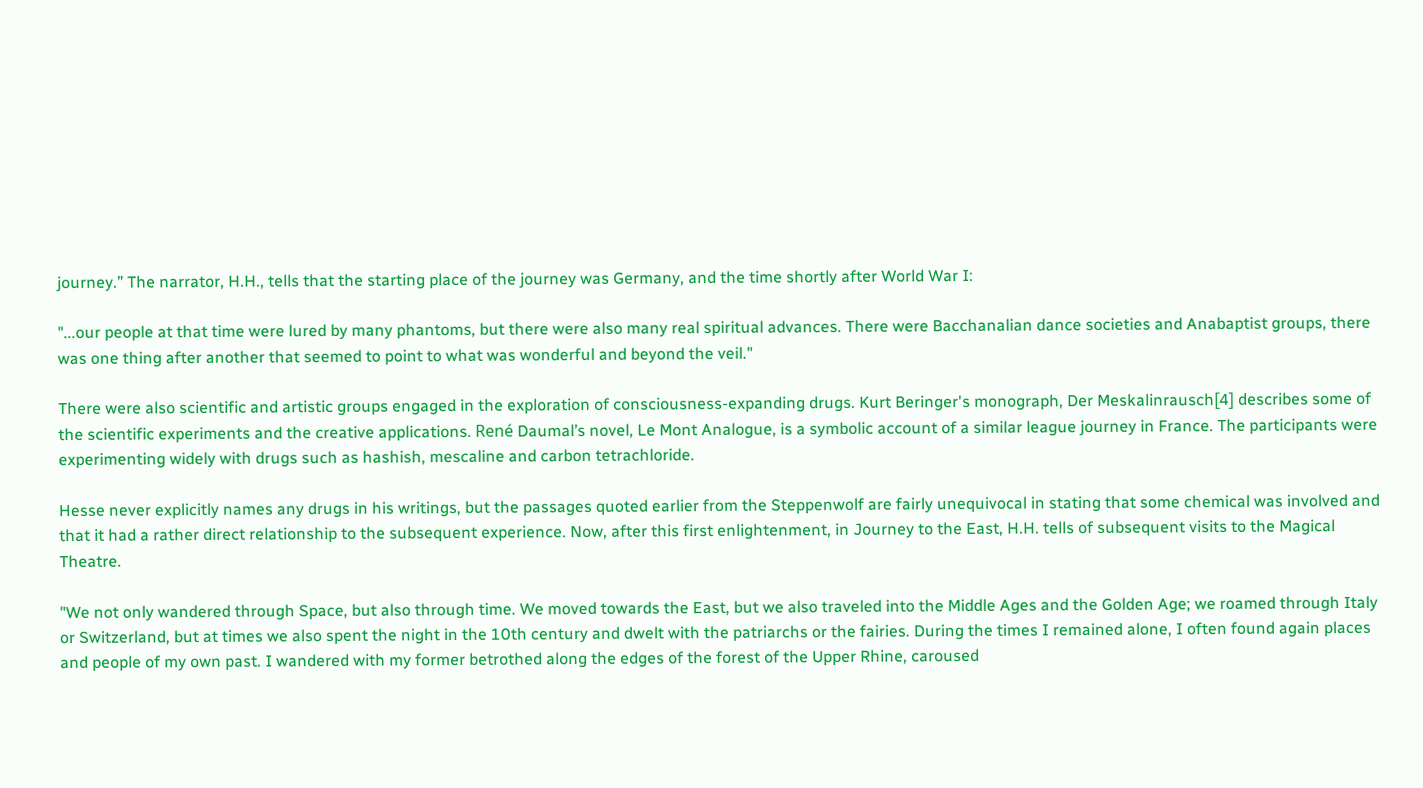journey.” The narrator, H.H., tells that the starting place of the journey was Germany, and the time shortly after World War I:

"...our people at that time were lured by many phantoms, but there were also many real spiritual advances. There were Bacchanalian dance societies and Anabaptist groups, there was one thing after another that seemed to point to what was wonderful and beyond the veil."

There were also scientific and artistic groups engaged in the exploration of consciousness-expanding drugs. Kurt Beringer's monograph, Der Meskalinrausch[4] describes some of the scientific experiments and the creative applications. René Daumal’s novel, Le Mont Analogue, is a symbolic account of a similar league journey in France. The participants were experimenting widely with drugs such as hashish, mescaline and carbon tetrachloride.

Hesse never explicitly names any drugs in his writings, but the passages quoted earlier from the Steppenwolf are fairly unequivocal in stating that some chemical was involved and that it had a rather direct relationship to the subsequent experience. Now, after this first enlightenment, in Journey to the East, H.H. tells of subsequent visits to the Magical Theatre.

"We not only wandered through Space, but also through time. We moved towards the East, but we also traveled into the Middle Ages and the Golden Age; we roamed through Italy or Switzerland, but at times we also spent the night in the 10th century and dwelt with the patriarchs or the fairies. During the times I remained alone, I often found again places and people of my own past. I wandered with my former betrothed along the edges of the forest of the Upper Rhine, caroused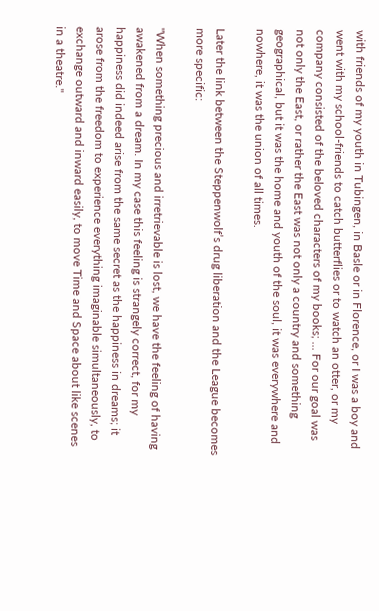with friends of my youth in Tubingen, in Basle or in Florence, or I was a boy and went with my school-friends to catch butterflies or to watch an otter, or my company consisted of the beloved characters of my books; ... For our goal was not only the East, or rather the East was not only a country and something geographical, but it was the home and youth of the soul, it was everywhere and nowhere, it was the union of all times.

Later the link between the Steppenwolf’s drug liberation and the League becomes more specific:

"When something precious and irretrievable is lost, we have the feeling of having awakened from a dream. In my case this feeling is strangely correct, for my happiness did indeed arise from the same secret as the happiness in dreams; it arose from the freedom to experience everything imaginable simultaneously, to exchange outward and inward easily, to move Time and Space about like scenes in a theatre."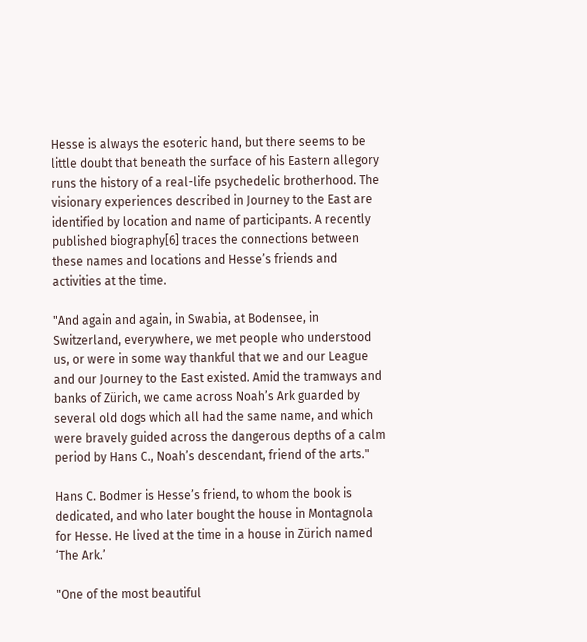Hesse is always the esoteric hand, but there seems to be little doubt that beneath the surface of his Eastern allegory runs the history of a real-life psychedelic brotherhood. The visionary experiences described in Journey to the East are identified by location and name of participants. A recently published biography[6] traces the connections between these names and locations and Hesse’s friends and activities at the time.

"And again and again, in Swabia, at Bodensee, in Switzerland, everywhere, we met people who understood us, or were in some way thankful that we and our League and our Journey to the East existed. Amid the tramways and banks of Zürich, we came across Noah’s Ark guarded by several old dogs which all had the same name, and which were bravely guided across the dangerous depths of a calm period by Hans C., Noah’s descendant, friend of the arts."

Hans C. Bodmer is Hesse’s friend, to whom the book is dedicated, and who later bought the house in Montagnola for Hesse. He lived at the time in a house in Zürich named ‘The Ark.’

"One of the most beautiful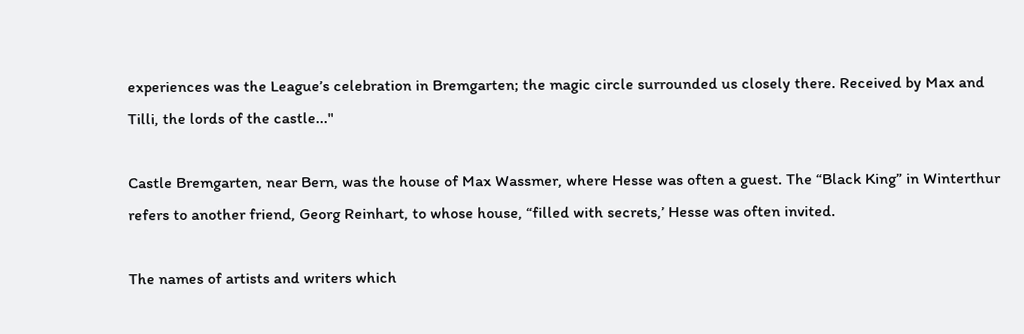experiences was the League’s celebration in Bremgarten; the magic circle surrounded us closely there. Received by Max and Tilli, the lords of the castle..."

Castle Bremgarten, near Bern, was the house of Max Wassmer, where Hesse was often a guest. The “Black King” in Winterthur refers to another friend, Georg Reinhart, to whose house, “filled with secrets,’ Hesse was often invited.

The names of artists and writers which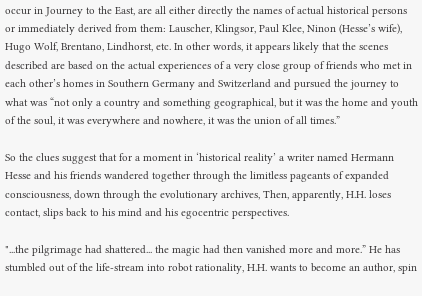occur in Journey to the East, are all either directly the names of actual historical persons or immediately derived from them: Lauscher, Klingsor, Paul Klee, Ninon (Hesse’s wife), Hugo Wolf, Brentano, Lindhorst, etc. In other words, it appears likely that the scenes described are based on the actual experiences of a very close group of friends who met in each other’s homes in Southern Germany and Switzerland and pursued the journey to what was “not only a country and something geographical, but it was the home and youth of the soul, it was everywhere and nowhere, it was the union of all times.”

So the clues suggest that for a moment in ‘historical reality’ a writer named Hermann Hesse and his friends wandered together through the limitless pageants of expanded consciousness, down through the evolutionary archives, Then, apparently, H.H. loses contact, slips back to his mind and his egocentric perspectives.

"...the pilgrimage had shattered... the magic had then vanished more and more.” He has stumbled out of the life-stream into robot rationality, H.H. wants to become an author, spin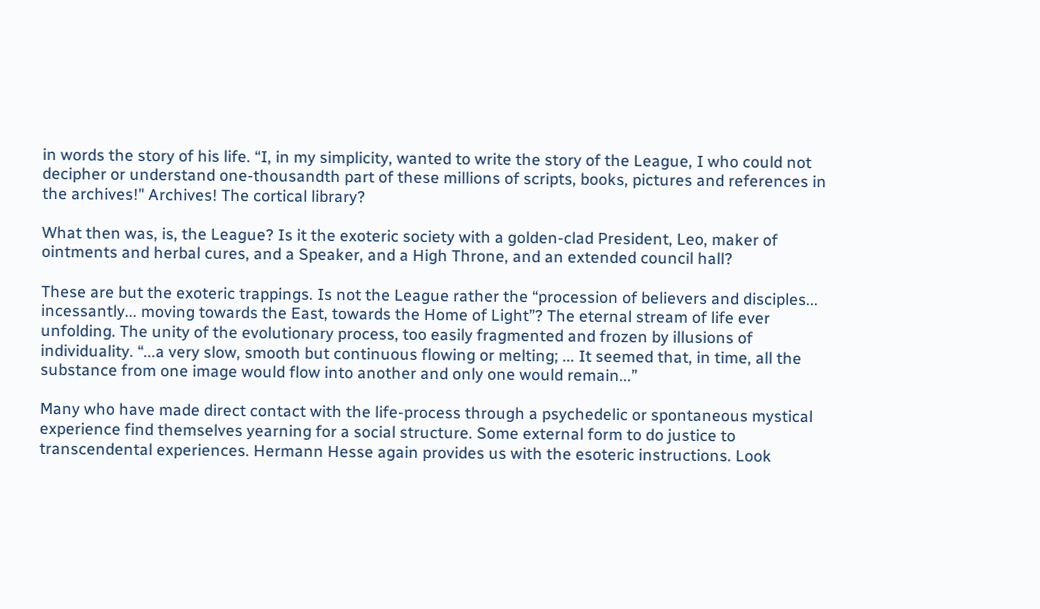in words the story of his life. “I, in my simplicity, wanted to write the story of the League, I who could not decipher or understand one-thousandth part of these millions of scripts, books, pictures and references in the archives!" Archives! The cortical library?

What then was, is, the League? Is it the exoteric society with a golden-clad President, Leo, maker of ointments and herbal cures, and a Speaker, and a High Throne, and an extended council hall?

These are but the exoteric trappings. Is not the League rather the “procession of believers and disciples... incessantly... moving towards the East, towards the Home of Light”? The eternal stream of life ever unfolding. The unity of the evolutionary process, too easily fragmented and frozen by illusions of individuality. “...a very slow, smooth but continuous flowing or melting; ... It seemed that, in time, all the substance from one image would flow into another and only one would remain...”

Many who have made direct contact with the life-process through a psychedelic or spontaneous mystical experience find themselves yearning for a social structure. Some external form to do justice to transcendental experiences. Hermann Hesse again provides us with the esoteric instructions. Look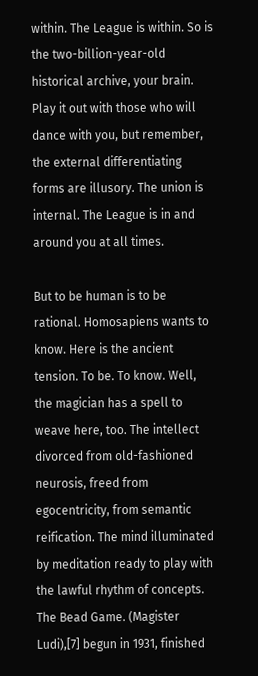within. The League is within. So is the two-billion-year-old historical archive, your brain. Play it out with those who will dance with you, but remember, the external differentiating forms are illusory. The union is internal. The League is in and around you at all times.

But to be human is to be rational. Homosapiens wants to know. Here is the ancient tension. To be. To know. Well, the magician has a spell to weave here, too. The intellect divorced from old-fashioned neurosis, freed from egocentricity, from semantic reification. The mind illuminated by meditation ready to play with the lawful rhythm of concepts. The Bead Game. (Magister Ludi),[7] begun in 1931, finished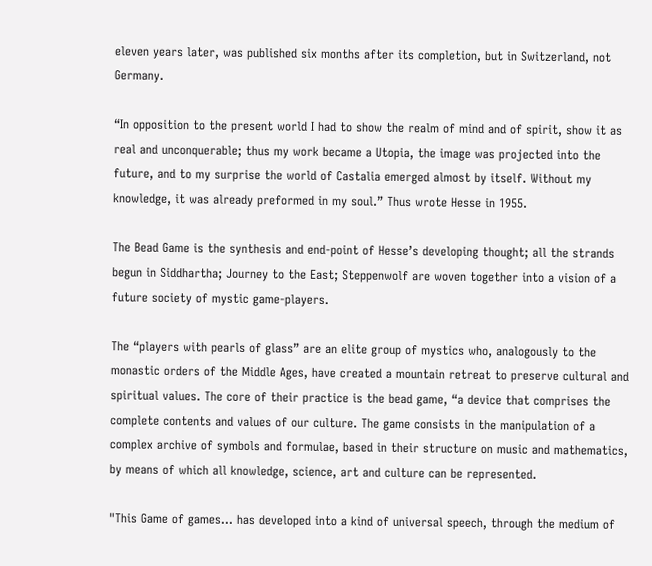eleven years later, was published six months after its completion, but in Switzerland, not Germany.

“In opposition to the present world I had to show the realm of mind and of spirit, show it as real and unconquerable; thus my work became a Utopia, the image was projected into the future, and to my surprise the world of Castalia emerged almost by itself. Without my knowledge, it was already preformed in my soul.” Thus wrote Hesse in 1955.

The Bead Game is the synthesis and end-point of Hesse’s developing thought; all the strands begun in Siddhartha; Journey to the East; Steppenwolf are woven together into a vision of a future society of mystic game-players.

The “players with pearls of glass” are an elite group of mystics who, analogously to the monastic orders of the Middle Ages, have created a mountain retreat to preserve cultural and spiritual values. The core of their practice is the bead game, “a device that comprises the complete contents and values of our culture. The game consists in the manipulation of a complex archive of symbols and formulae, based in their structure on music and mathematics, by means of which all knowledge, science, art and culture can be represented.

"This Game of games... has developed into a kind of universal speech, through the medium of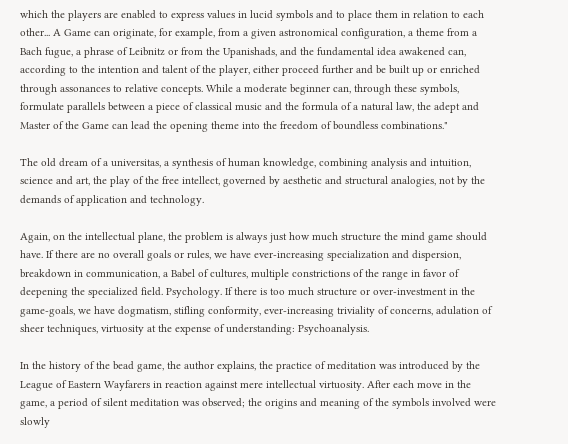which the players are enabled to express values in lucid symbols and to place them in relation to each other... A Game can originate, for example, from a given astronomical configuration, a theme from a Bach fugue, a phrase of Leibnitz or from the Upanishads, and the fundamental idea awakened can, according to the intention and talent of the player, either proceed further and be built up or enriched through assonances to relative concepts. While a moderate beginner can, through these symbols, formulate parallels between a piece of classical music and the formula of a natural law, the adept and Master of the Game can lead the opening theme into the freedom of boundless combinations."

The old dream of a universitas, a synthesis of human knowledge, combining analysis and intuition, science and art, the play of the free intellect, governed by aesthetic and structural analogies, not by the demands of application and technology.

Again, on the intellectual plane, the problem is always just how much structure the mind game should have. If there are no overall goals or rules, we have ever-increasing specialization and dispersion, breakdown in communication, a Babel of cultures, multiple constrictions of the range in favor of deepening the specialized field. Psychology. If there is too much structure or over-investment in the game-goals, we have dogmatism, stifling conformity, ever-increasing triviality of concerns, adulation of sheer techniques, virtuosity at the expense of understanding: Psychoanalysis.

In the history of the bead game, the author explains, the practice of meditation was introduced by the League of Eastern Wayfarers in reaction against mere intellectual virtuosity. After each move in the game, a period of silent meditation was observed; the origins and meaning of the symbols involved were slowly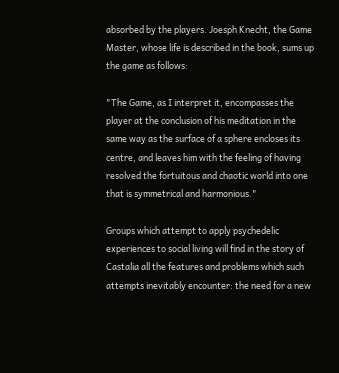absorbed by the players. Joesph Knecht, the Game Master, whose life is described in the book, sums up the game as follows:

"The Game, as I interpret it, encompasses the player at the conclusion of his meditation in the same way as the surface of a sphere encloses its centre, and leaves him with the feeling of having resolved the fortuitous and chaotic world into one that is symmetrical and harmonious."

Groups which attempt to apply psychedelic experiences to social living will find in the story of Castalia all the features and problems which such attempts inevitably encounter: the need for a new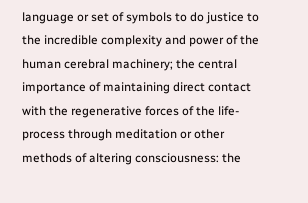language or set of symbols to do justice to the incredible complexity and power of the human cerebral machinery; the central importance of maintaining direct contact with the regenerative forces of the life-process through meditation or other methods of altering consciousness: the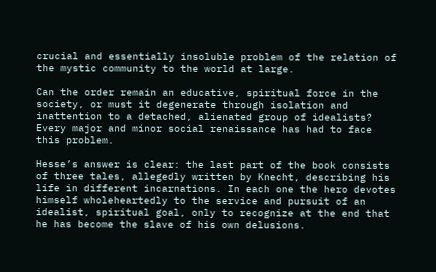crucial and essentially insoluble problem of the relation of the mystic community to the world at large.

Can the order remain an educative, spiritual force in the society, or must it degenerate through isolation and inattention to a detached, alienated group of idealists? Every major and minor social renaissance has had to face this problem.

Hesse’s answer is clear: the last part of the book consists of three tales, allegedly written by Knecht, describing his life in different incarnations. In each one the hero devotes himself wholeheartedly to the service and pursuit of an idealist, spiritual goal, only to recognize at the end that he has become the slave of his own delusions.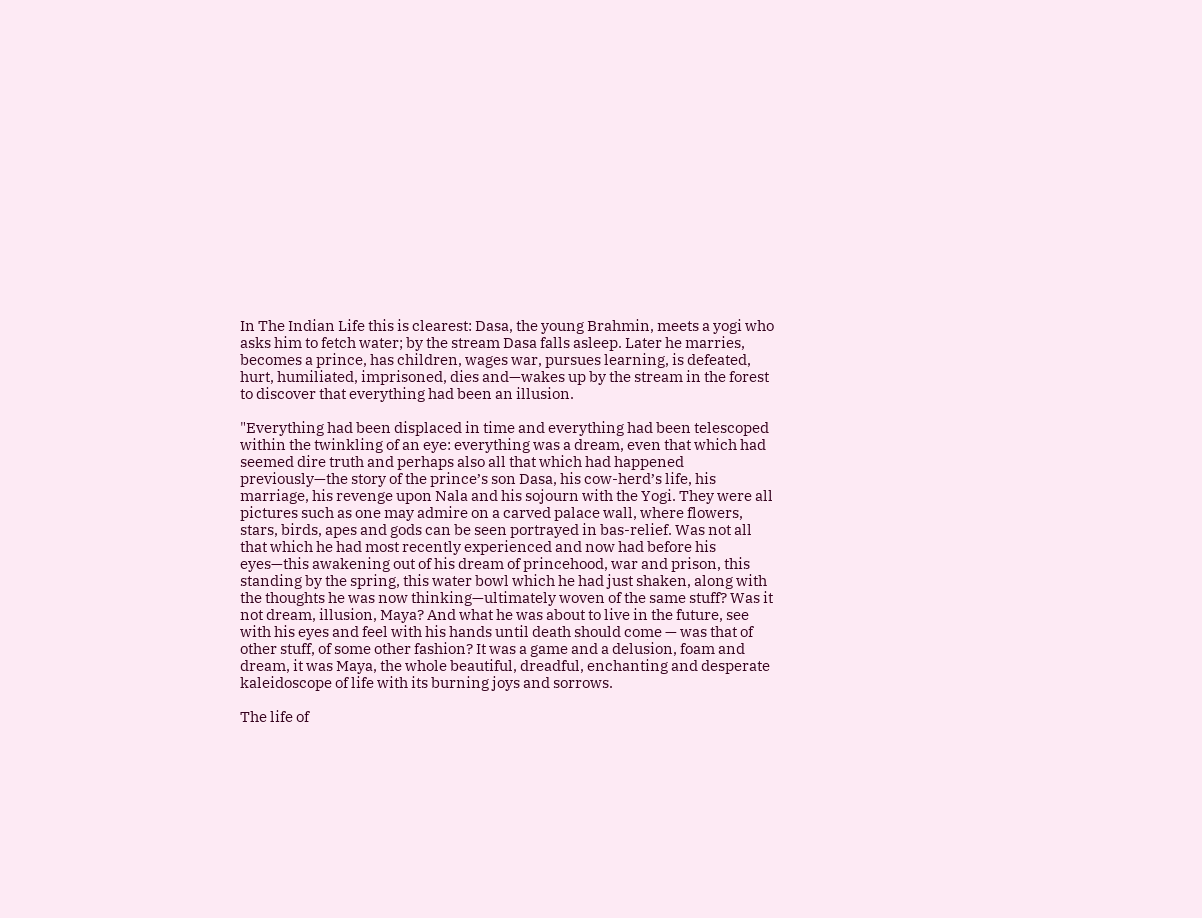In The Indian Life this is clearest: Dasa, the young Brahmin, meets a yogi who asks him to fetch water; by the stream Dasa falls asleep. Later he marries, becomes a prince, has children, wages war, pursues learning, is defeated, hurt, humiliated, imprisoned, dies and—wakes up by the stream in the forest to discover that everything had been an illusion.

"Everything had been displaced in time and everything had been telescoped within the twinkling of an eye: everything was a dream, even that which had seemed dire truth and perhaps also all that which had happened previously—the story of the prince’s son Dasa, his cow-herd’s life, his marriage, his revenge upon Nala and his sojourn with the Yogi. They were all pictures such as one may admire on a carved palace wall, where flowers, stars, birds, apes and gods can be seen portrayed in bas-relief. Was not all that which he had most recently experienced and now had before his eyes—this awakening out of his dream of princehood, war and prison, this standing by the spring, this water bowl which he had just shaken, along with the thoughts he was now thinking—ultimately woven of the same stuff? Was it not dream, illusion, Maya? And what he was about to live in the future, see with his eyes and feel with his hands until death should come — was that of other stuff, of some other fashion? It was a game and a delusion, foam and dream, it was Maya, the whole beautiful, dreadful, enchanting and desperate kaleidoscope of life with its burning joys and sorrows.

The life of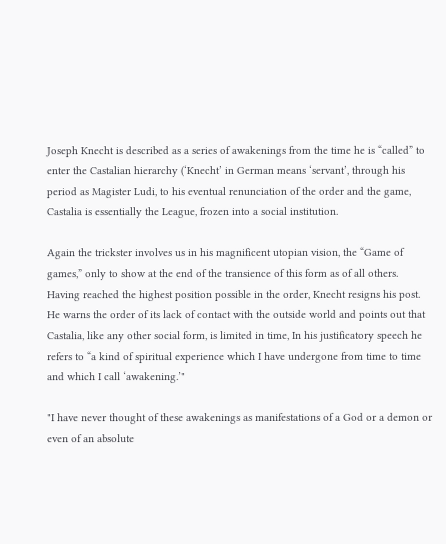Joseph Knecht is described as a series of awakenings from the time he is “called” to enter the Castalian hierarchy (‘Knecht’ in German means ‘servant’, through his period as Magister Ludi, to his eventual renunciation of the order and the game, Castalia is essentially the League, frozen into a social institution.

Again the trickster involves us in his magnificent utopian vision, the “Game of games,” only to show at the end of the transience of this form as of all others. Having reached the highest position possible in the order, Knecht resigns his post. He warns the order of its lack of contact with the outside world and points out that Castalia, like any other social form, is limited in time, In his justificatory speech he refers to “a kind of spiritual experience which I have undergone from time to time and which I call ‘awakening.’"

"I have never thought of these awakenings as manifestations of a God or a demon or even of an absolute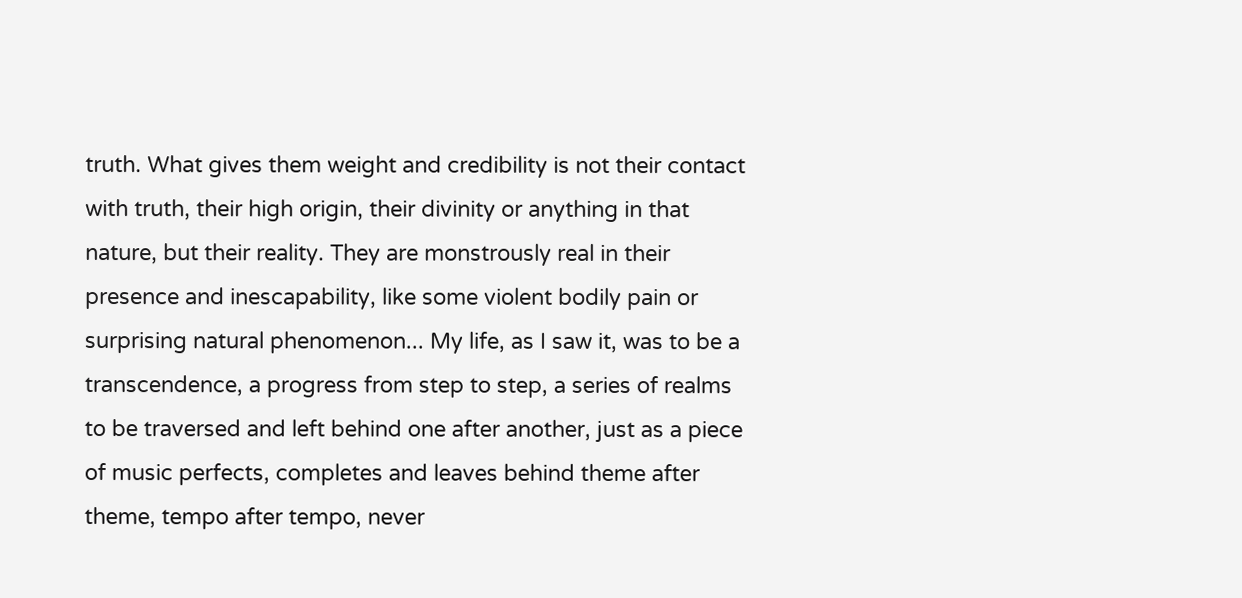truth. What gives them weight and credibility is not their contact with truth, their high origin, their divinity or anything in that nature, but their reality. They are monstrously real in their presence and inescapability, like some violent bodily pain or surprising natural phenomenon... My life, as I saw it, was to be a transcendence, a progress from step to step, a series of realms to be traversed and left behind one after another, just as a piece of music perfects, completes and leaves behind theme after theme, tempo after tempo, never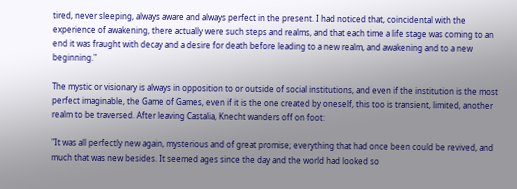tired, never sleeping, always aware and always perfect in the present. I had noticed that, coincidental with the experience of awakening, there actually were such steps and realms, and that each time a life stage was coming to an end it was fraught with decay and a desire for death before leading to a new realm, and awakening and to a new beginning."

The mystic or visionary is always in opposition to or outside of social institutions, and even if the institution is the most perfect imaginable, the Game of Games, even if it is the one created by oneself, this too is transient, limited, another realm to be traversed. After leaving Castalia, Knecht wanders off on foot:

"It was all perfectly new again, mysterious and of great promise; everything that had once been could be revived, and much that was new besides. It seemed ages since the day and the world had looked so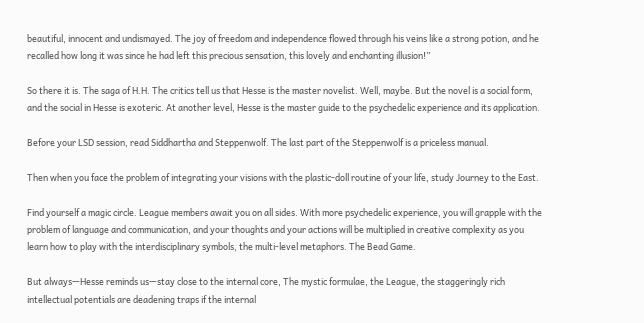beautiful, innocent and undismayed. The joy of freedom and independence flowed through his veins like a strong potion, and he recalled how long it was since he had left this precious sensation, this lovely and enchanting illusion!”

So there it is. The saga of H.H. The critics tell us that Hesse is the master novelist. Well, maybe. But the novel is a social form, and the social in Hesse is exoteric. At another level, Hesse is the master guide to the psychedelic experience and its application.

Before your LSD session, read Siddhartha and Steppenwolf. The last part of the Steppenwolf is a priceless manual.

Then when you face the problem of integrating your visions with the plastic-doll routine of your life, study Journey to the East.

Find yourself a magic circle. League members await you on all sides. With more psychedelic experience, you will grapple with the problem of language and communication, and your thoughts and your actions will be multiplied in creative complexity as you learn how to play with the interdisciplinary symbols, the multi-level metaphors. The Bead Game.

But always—Hesse reminds us—stay close to the internal core, The mystic formulae, the League, the staggeringly rich intellectual potentials are deadening traps if the internal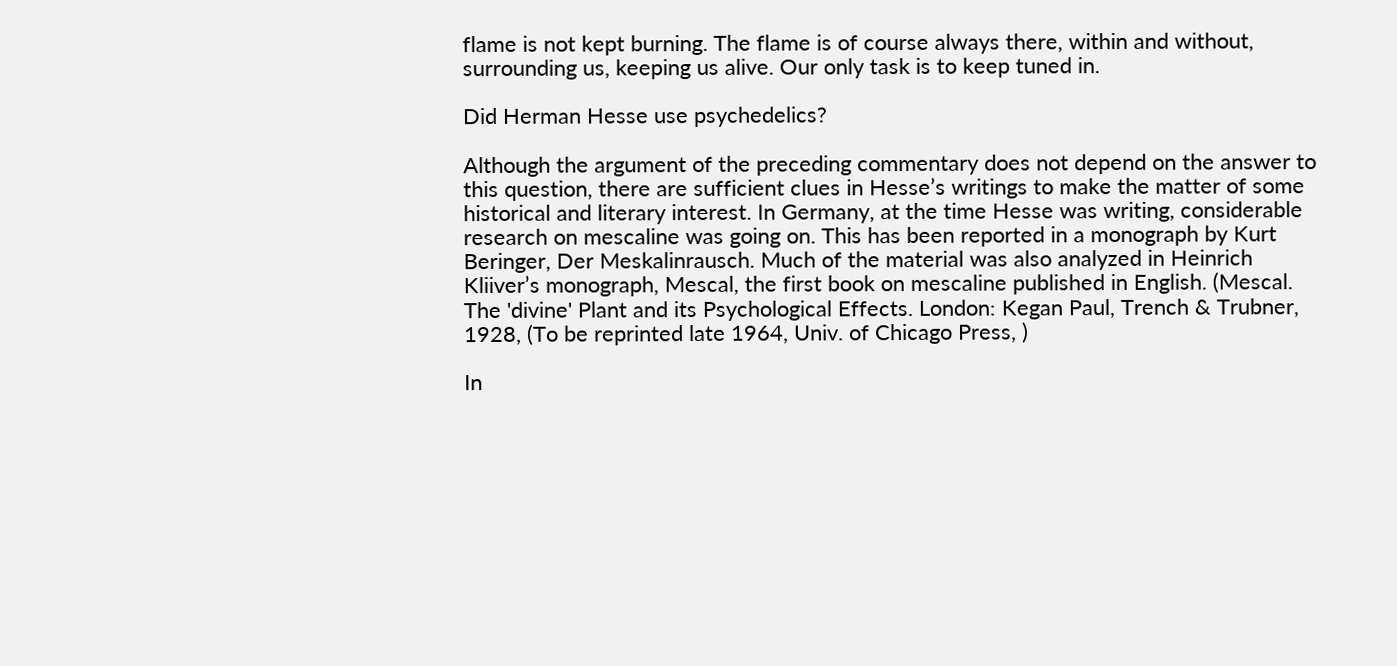flame is not kept burning. The flame is of course always there, within and without, surrounding us, keeping us alive. Our only task is to keep tuned in.

Did Herman Hesse use psychedelics?

Although the argument of the preceding commentary does not depend on the answer to this question, there are sufficient clues in Hesse’s writings to make the matter of some historical and literary interest. In Germany, at the time Hesse was writing, considerable research on mescaline was going on. This has been reported in a monograph by Kurt Beringer, Der Meskalinrausch. Much of the material was also analyzed in Heinrich Kliiver’s monograph, Mescal, the first book on mescaline published in English. (Mescal. The 'divine' Plant and its Psychological Effects. London: Kegan Paul, Trench & Trubner, 1928, (To be reprinted late 1964, Univ. of Chicago Press, )

In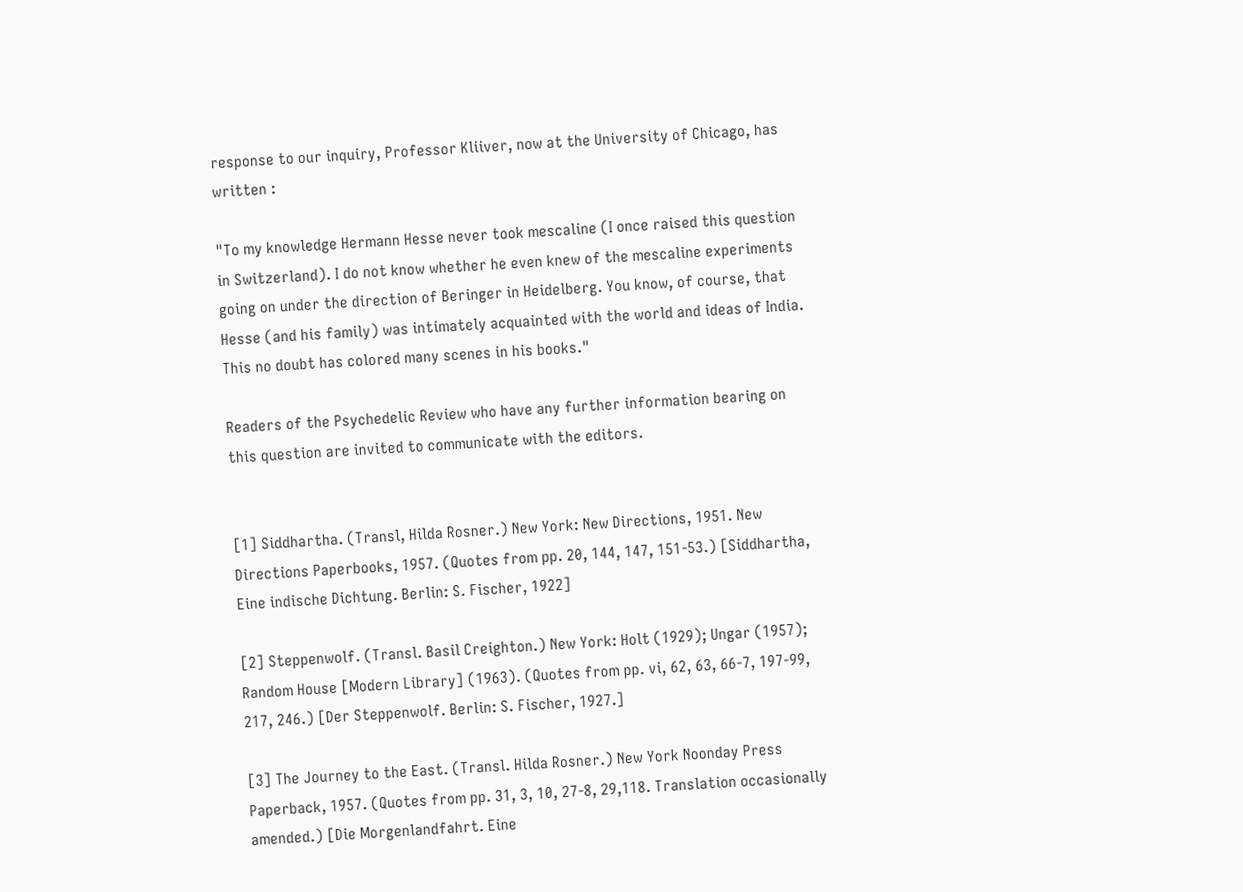response to our inquiry, Professor Kliiver, now at the University of Chicago, has written :

"To my knowledge Hermann Hesse never took mescaline (I once raised this question in Switzerland). I do not know whether he even knew of the mescaline experiments going on under the direction of Beringer in Heidelberg. You know, of course, that Hesse (and his family) was intimately acquainted with the world and ideas of India. This no doubt has colored many scenes in his books."

Readers of the Psychedelic Review who have any further information bearing on this question are invited to communicate with the editors.


[1] Siddhartha. (Transl, Hilda Rosner.) New York: New Directions, 1951. New Directions Paperbooks, 1957. (Quotes from pp. 20, 144, 147, 151-53.) [Siddhartha, Eine indische Dichtung. Berlin: S. Fischer, 1922]

[2] Steppenwolf. (Transl. Basil Creighton.) New York: Holt (1929); Ungar (1957); Random House [Modern Library] (1963). (Quotes from pp. vi, 62, 63, 66-7, 197-99, 217, 246.) [Der Steppenwolf. Berlin: S. Fischer, 1927.]

[3] The Journey to the East. (Transl. Hilda Rosner.) New York Noonday Press Paperback, 1957. (Quotes from pp. 31, 3, 10, 27-8, 29,118. Translation occasionally amended.) [Die Morgenlandfahrt. Eine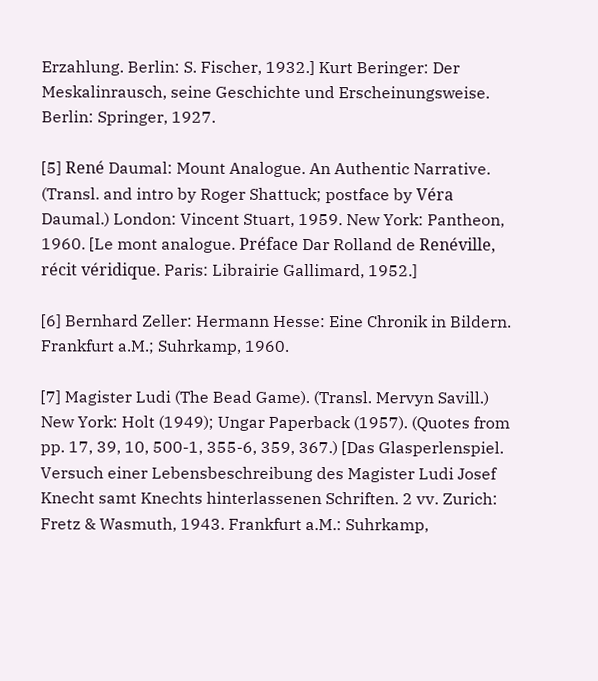Erzahlung. Berlin: S. Fischer, 1932.] Kurt Beringer: Der Meskalinrausch, seine Geschichte und Erscheinungsweise. Berlin: Springer, 1927.

[5] René Daumal: Mount Analogue. An Authentic Narrative. (Transl. and intro by Roger Shattuck; postface by Véra Daumal.) London: Vincent Stuart, 1959. New York: Pantheon, 1960. [Le mont analogue. Préface Dar Rolland de Renéville, récit véridique. Paris: Librairie Gallimard, 1952.]

[6] Bernhard Zeller: Hermann Hesse: Eine Chronik in Bildern. Frankfurt a.M.; Suhrkamp, 1960.

[7] Magister Ludi (The Bead Game). (Transl. Mervyn Savill.) New York: Holt (1949); Ungar Paperback (1957). (Quotes from pp. 17, 39, 10, 500-1, 355-6, 359, 367.) [Das Glasperlenspiel. Versuch einer Lebensbeschreibung des Magister Ludi Josef Knecht samt Knechts hinterlassenen Schriften. 2 vv. Zurich: Fretz & Wasmuth, 1943. Frankfurt a.M.: Suhrkamp,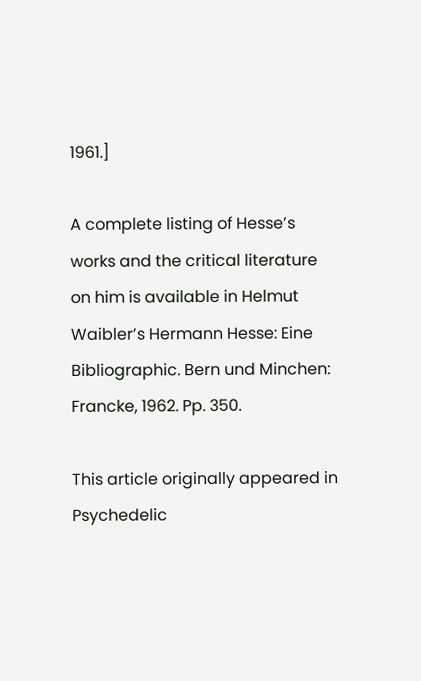1961.]

A complete listing of Hesse’s works and the critical literature on him is available in Helmut Waibler’s Hermann Hesse: Eine Bibliographic. Bern und Minchen: Francke, 1962. Pp. 350.

This article originally appeared in Psychedelic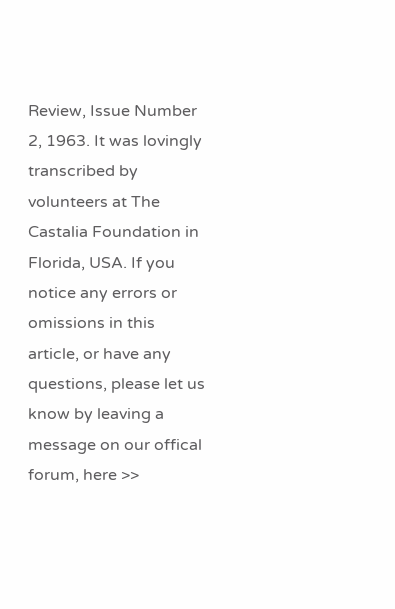Review, Issue Number 2, 1963. It was lovingly transcribed by volunteers at The Castalia Foundation in Florida, USA. If you notice any errors or omissions in this article, or have any questions, please let us know by leaving a message on our offical forum, here >>